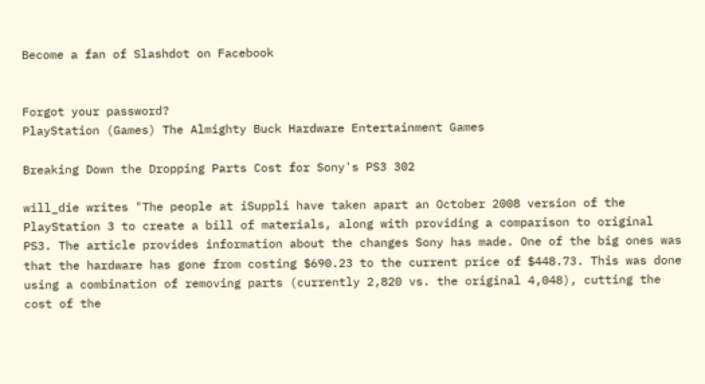Become a fan of Slashdot on Facebook


Forgot your password?
PlayStation (Games) The Almighty Buck Hardware Entertainment Games

Breaking Down the Dropping Parts Cost for Sony's PS3 302

will_die writes "The people at iSuppli have taken apart an October 2008 version of the PlayStation 3 to create a bill of materials, along with providing a comparison to original PS3. The article provides information about the changes Sony has made. One of the big ones was that the hardware has gone from costing $690.23 to the current price of $448.73. This was done using a combination of removing parts (currently 2,820 vs. the original 4,048), cutting the cost of the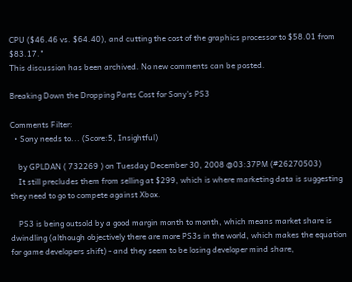CPU ($46.46 vs. $64.40), and cutting the cost of the graphics processor to $58.01 from $83.17."
This discussion has been archived. No new comments can be posted.

Breaking Down the Dropping Parts Cost for Sony's PS3

Comments Filter:
  • Sony needs to... (Score:5, Insightful)

    by GPLDAN ( 732269 ) on Tuesday December 30, 2008 @03:37PM (#26270503)
    It still precludes them from selling at $299, which is where marketing data is suggesting they need to go to compete against Xbox.

    PS3 is being outsold by a good margin month to month, which means market share is dwindling (although objectively there are more PS3s in the world, which makes the equation for game developers shift) - and they seem to be losing developer mind share,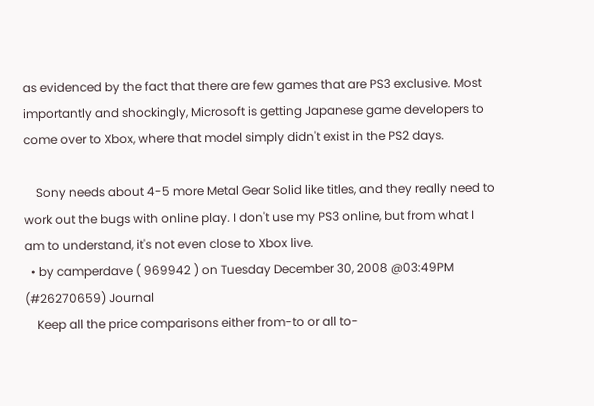as evidenced by the fact that there are few games that are PS3 exclusive. Most importantly and shockingly, Microsoft is getting Japanese game developers to come over to Xbox, where that model simply didn't exist in the PS2 days.

    Sony needs about 4-5 more Metal Gear Solid like titles, and they really need to work out the bugs with online play. I don't use my PS3 online, but from what I am to understand, it's not even close to Xbox live.
  • by camperdave ( 969942 ) on Tuesday December 30, 2008 @03:49PM (#26270659) Journal
    Keep all the price comparisons either from-to or all to-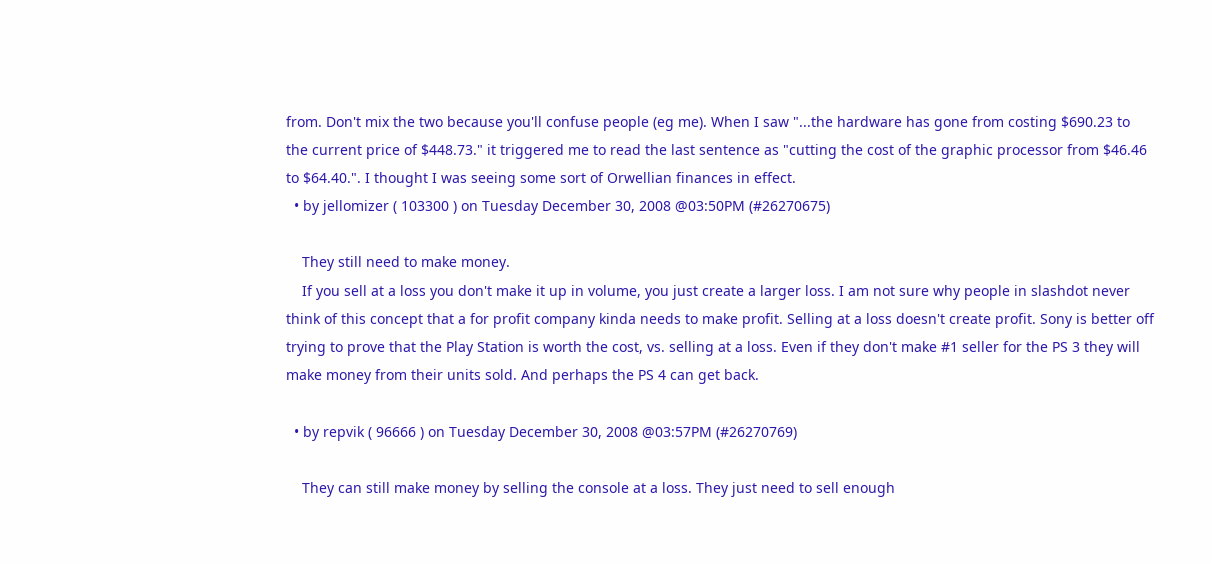from. Don't mix the two because you'll confuse people (eg me). When I saw "...the hardware has gone from costing $690.23 to the current price of $448.73." it triggered me to read the last sentence as "cutting the cost of the graphic processor from $46.46 to $64.40.". I thought I was seeing some sort of Orwellian finances in effect.
  • by jellomizer ( 103300 ) on Tuesday December 30, 2008 @03:50PM (#26270675)

    They still need to make money.
    If you sell at a loss you don't make it up in volume, you just create a larger loss. I am not sure why people in slashdot never think of this concept that a for profit company kinda needs to make profit. Selling at a loss doesn't create profit. Sony is better off trying to prove that the Play Station is worth the cost, vs. selling at a loss. Even if they don't make #1 seller for the PS 3 they will make money from their units sold. And perhaps the PS 4 can get back.

  • by repvik ( 96666 ) on Tuesday December 30, 2008 @03:57PM (#26270769)

    They can still make money by selling the console at a loss. They just need to sell enough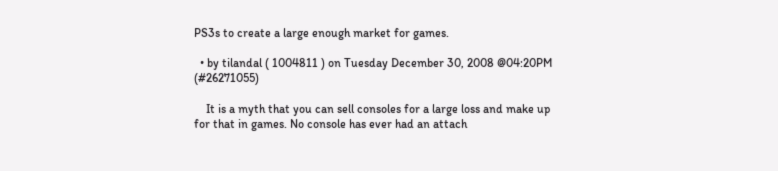PS3s to create a large enough market for games.

  • by tilandal ( 1004811 ) on Tuesday December 30, 2008 @04:20PM (#26271055)

    It is a myth that you can sell consoles for a large loss and make up for that in games. No console has ever had an attach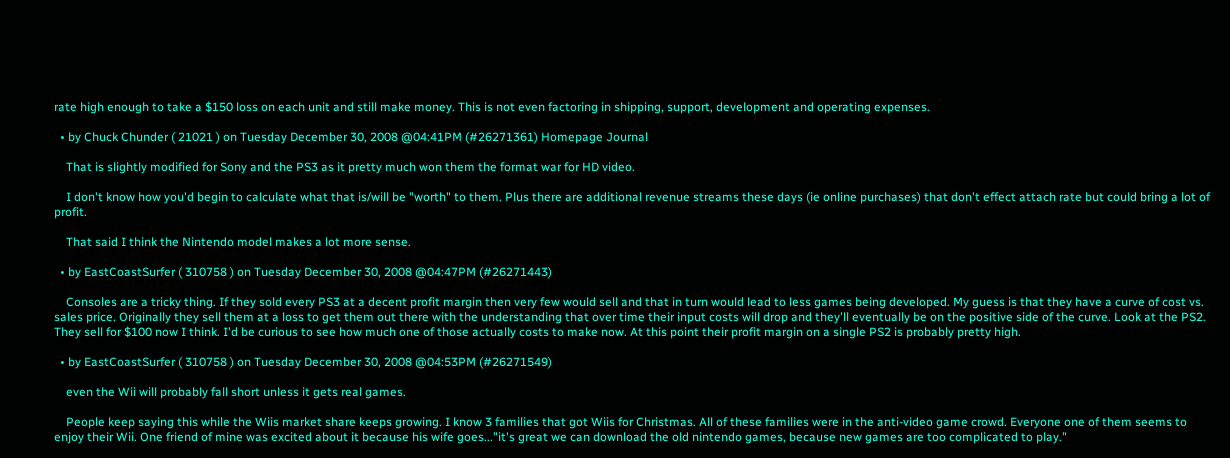rate high enough to take a $150 loss on each unit and still make money. This is not even factoring in shipping, support, development and operating expenses.

  • by Chuck Chunder ( 21021 ) on Tuesday December 30, 2008 @04:41PM (#26271361) Homepage Journal

    That is slightly modified for Sony and the PS3 as it pretty much won them the format war for HD video.

    I don't know how you'd begin to calculate what that is/will be "worth" to them. Plus there are additional revenue streams these days (ie online purchases) that don't effect attach rate but could bring a lot of profit.

    That said I think the Nintendo model makes a lot more sense.

  • by EastCoastSurfer ( 310758 ) on Tuesday December 30, 2008 @04:47PM (#26271443)

    Consoles are a tricky thing. If they sold every PS3 at a decent profit margin then very few would sell and that in turn would lead to less games being developed. My guess is that they have a curve of cost vs. sales price. Originally they sell them at a loss to get them out there with the understanding that over time their input costs will drop and they'll eventually be on the positive side of the curve. Look at the PS2. They sell for $100 now I think. I'd be curious to see how much one of those actually costs to make now. At this point their profit margin on a single PS2 is probably pretty high.

  • by EastCoastSurfer ( 310758 ) on Tuesday December 30, 2008 @04:53PM (#26271549)

    even the Wii will probably fall short unless it gets real games.

    People keep saying this while the Wiis market share keeps growing. I know 3 families that got Wiis for Christmas. All of these families were in the anti-video game crowd. Everyone one of them seems to enjoy their Wii. One friend of mine was excited about it because his wife goes..."it's great we can download the old nintendo games, because new games are too complicated to play."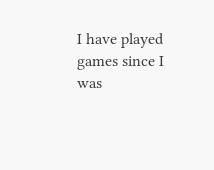I have played games since I was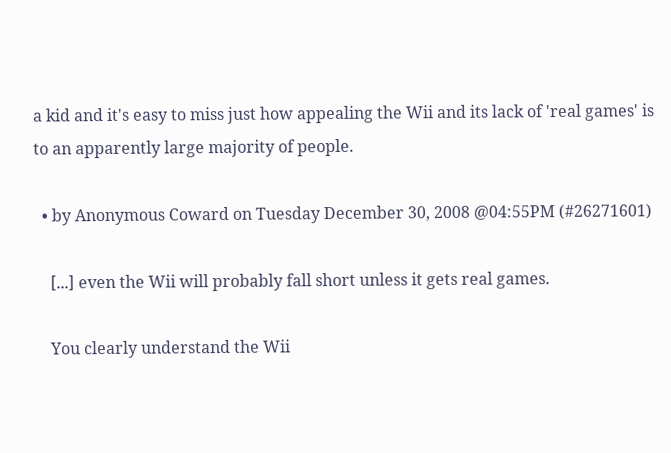a kid and it's easy to miss just how appealing the Wii and its lack of 'real games' is to an apparently large majority of people.

  • by Anonymous Coward on Tuesday December 30, 2008 @04:55PM (#26271601)

    [...] even the Wii will probably fall short unless it gets real games.

    You clearly understand the Wii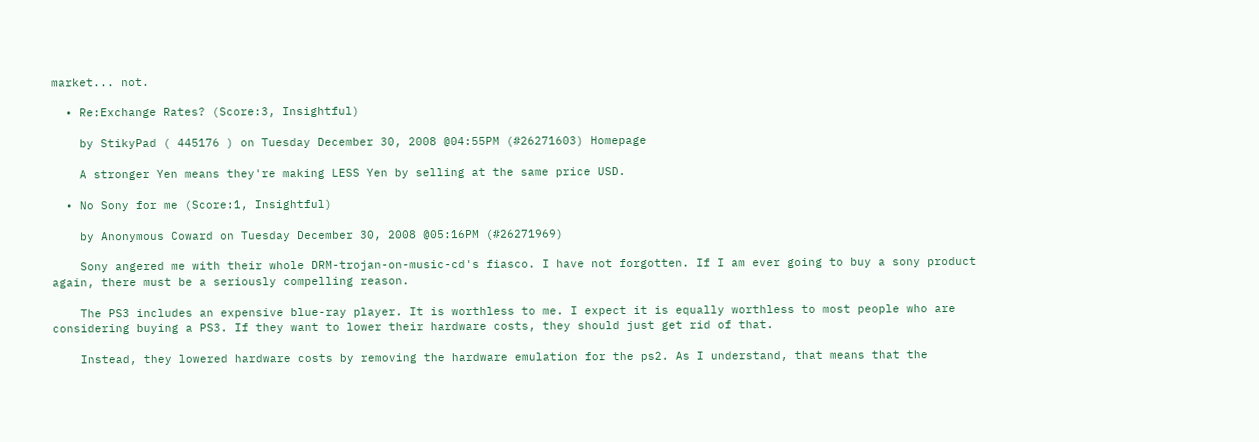market... not.

  • Re:Exchange Rates? (Score:3, Insightful)

    by StikyPad ( 445176 ) on Tuesday December 30, 2008 @04:55PM (#26271603) Homepage

    A stronger Yen means they're making LESS Yen by selling at the same price USD.

  • No Sony for me (Score:1, Insightful)

    by Anonymous Coward on Tuesday December 30, 2008 @05:16PM (#26271969)

    Sony angered me with their whole DRM-trojan-on-music-cd's fiasco. I have not forgotten. If I am ever going to buy a sony product again, there must be a seriously compelling reason.

    The PS3 includes an expensive blue-ray player. It is worthless to me. I expect it is equally worthless to most people who are considering buying a PS3. If they want to lower their hardware costs, they should just get rid of that.

    Instead, they lowered hardware costs by removing the hardware emulation for the ps2. As I understand, that means that the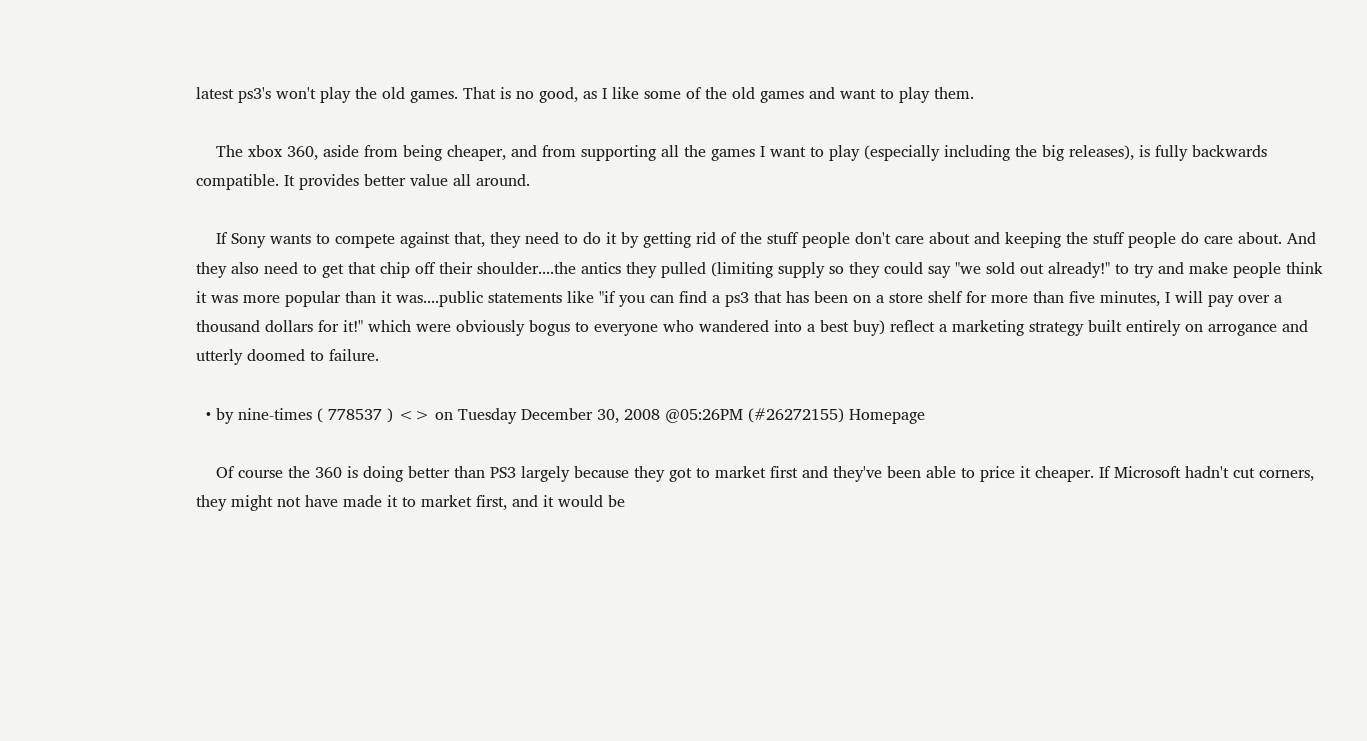latest ps3's won't play the old games. That is no good, as I like some of the old games and want to play them.

    The xbox 360, aside from being cheaper, and from supporting all the games I want to play (especially including the big releases), is fully backwards compatible. It provides better value all around.

    If Sony wants to compete against that, they need to do it by getting rid of the stuff people don't care about and keeping the stuff people do care about. And they also need to get that chip off their shoulder....the antics they pulled (limiting supply so they could say "we sold out already!" to try and make people think it was more popular than it was....public statements like "if you can find a ps3 that has been on a store shelf for more than five minutes, I will pay over a thousand dollars for it!" which were obviously bogus to everyone who wandered into a best buy) reflect a marketing strategy built entirely on arrogance and utterly doomed to failure.

  • by nine-times ( 778537 ) <> on Tuesday December 30, 2008 @05:26PM (#26272155) Homepage

    Of course the 360 is doing better than PS3 largely because they got to market first and they've been able to price it cheaper. If Microsoft hadn't cut corners, they might not have made it to market first, and it would be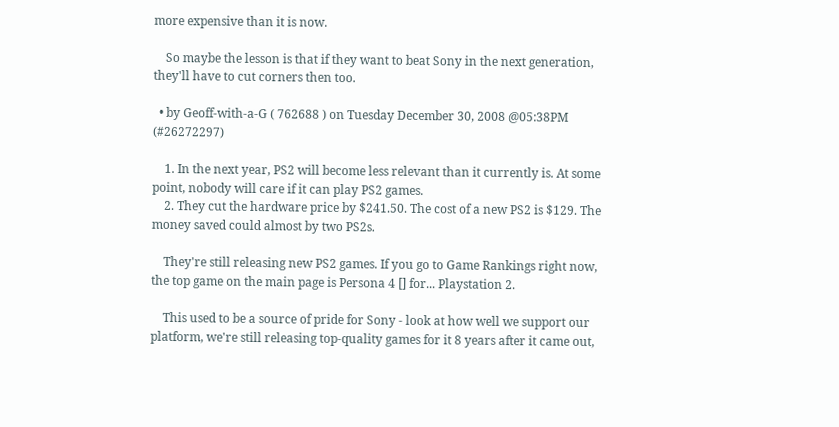more expensive than it is now.

    So maybe the lesson is that if they want to beat Sony in the next generation, they'll have to cut corners then too.

  • by Geoff-with-a-G ( 762688 ) on Tuesday December 30, 2008 @05:38PM (#26272297)

    1. In the next year, PS2 will become less relevant than it currently is. At some point, nobody will care if it can play PS2 games.
    2. They cut the hardware price by $241.50. The cost of a new PS2 is $129. The money saved could almost by two PS2s.

    They're still releasing new PS2 games. If you go to Game Rankings right now, the top game on the main page is Persona 4 [] for... Playstation 2.

    This used to be a source of pride for Sony - look at how well we support our platform, we're still releasing top-quality games for it 8 years after it came out,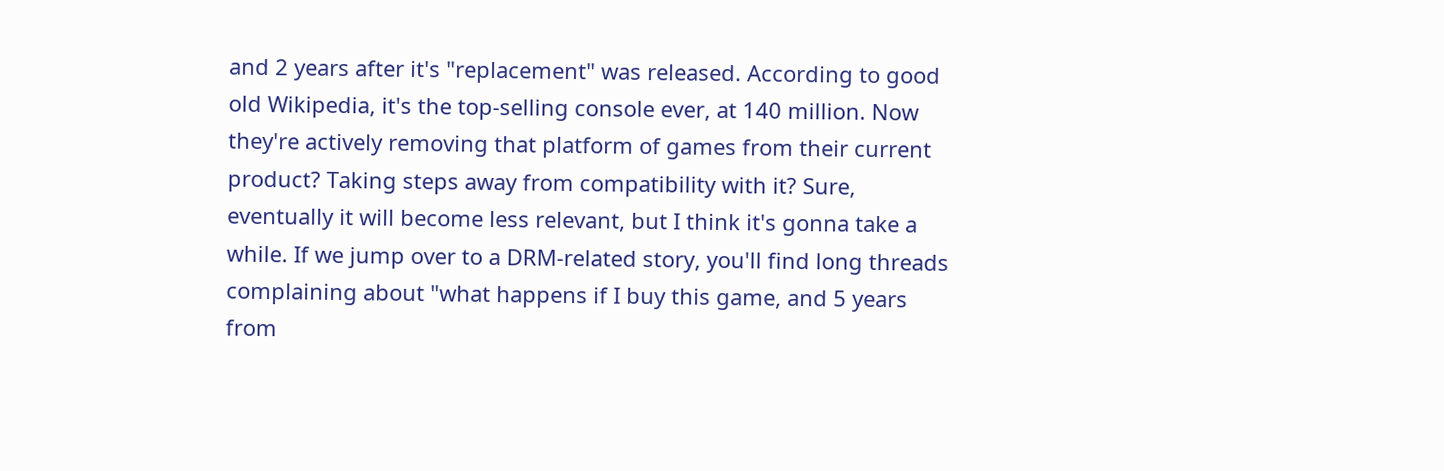and 2 years after it's "replacement" was released. According to good old Wikipedia, it's the top-selling console ever, at 140 million. Now they're actively removing that platform of games from their current product? Taking steps away from compatibility with it? Sure, eventually it will become less relevant, but I think it's gonna take a while. If we jump over to a DRM-related story, you'll find long threads complaining about "what happens if I buy this game, and 5 years from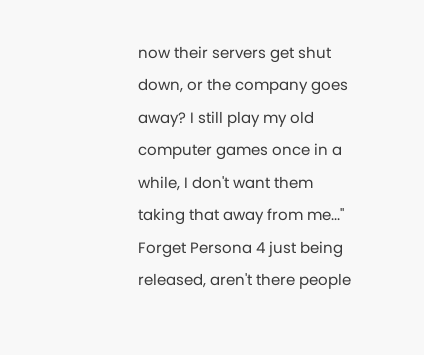now their servers get shut down, or the company goes away? I still play my old computer games once in a while, I don't want them taking that away from me..." Forget Persona 4 just being released, aren't there people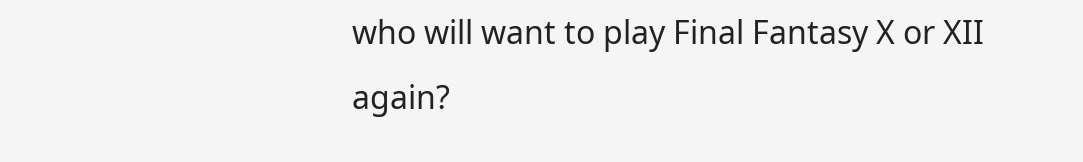who will want to play Final Fantasy X or XII again?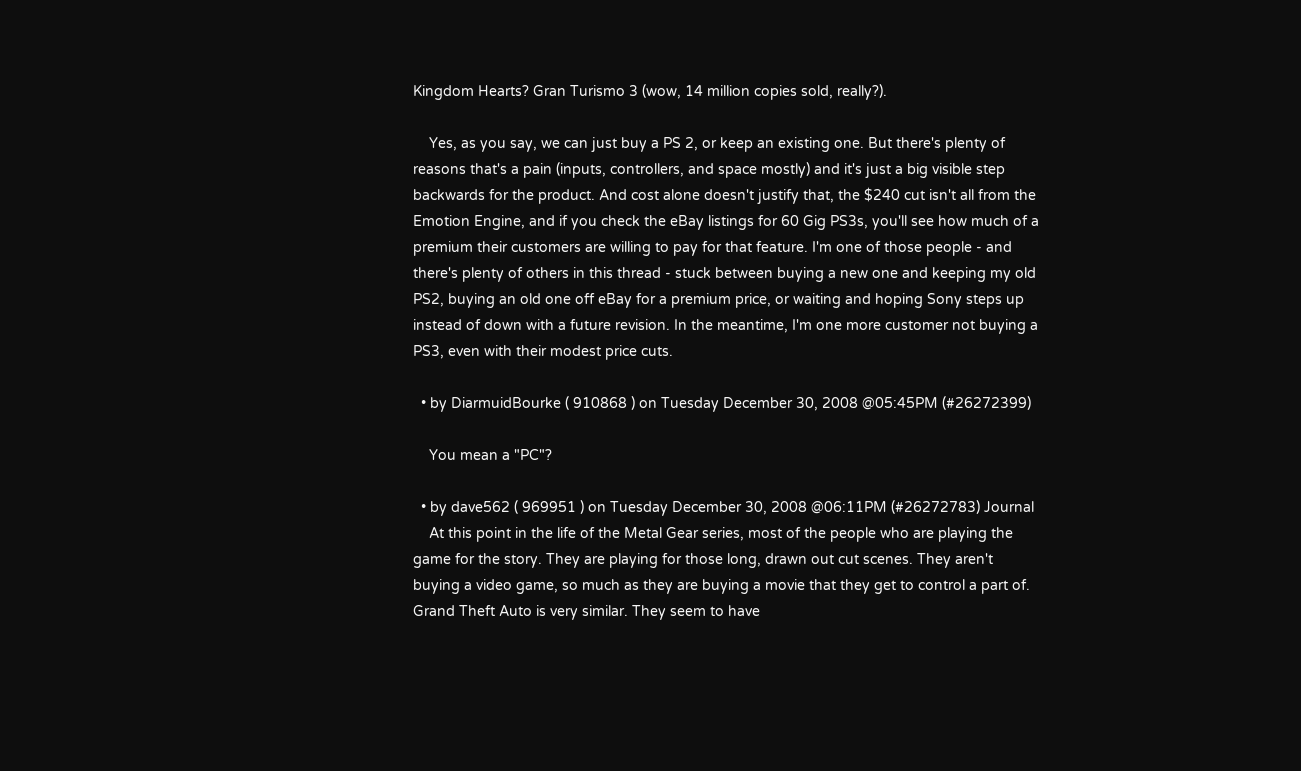Kingdom Hearts? Gran Turismo 3 (wow, 14 million copies sold, really?).

    Yes, as you say, we can just buy a PS 2, or keep an existing one. But there's plenty of reasons that's a pain (inputs, controllers, and space mostly) and it's just a big visible step backwards for the product. And cost alone doesn't justify that, the $240 cut isn't all from the Emotion Engine, and if you check the eBay listings for 60 Gig PS3s, you'll see how much of a premium their customers are willing to pay for that feature. I'm one of those people - and there's plenty of others in this thread - stuck between buying a new one and keeping my old PS2, buying an old one off eBay for a premium price, or waiting and hoping Sony steps up instead of down with a future revision. In the meantime, I'm one more customer not buying a PS3, even with their modest price cuts.

  • by DiarmuidBourke ( 910868 ) on Tuesday December 30, 2008 @05:45PM (#26272399)

    You mean a "PC"?

  • by dave562 ( 969951 ) on Tuesday December 30, 2008 @06:11PM (#26272783) Journal
    At this point in the life of the Metal Gear series, most of the people who are playing the game for the story. They are playing for those long, drawn out cut scenes. They aren't buying a video game, so much as they are buying a movie that they get to control a part of. Grand Theft Auto is very similar. They seem to have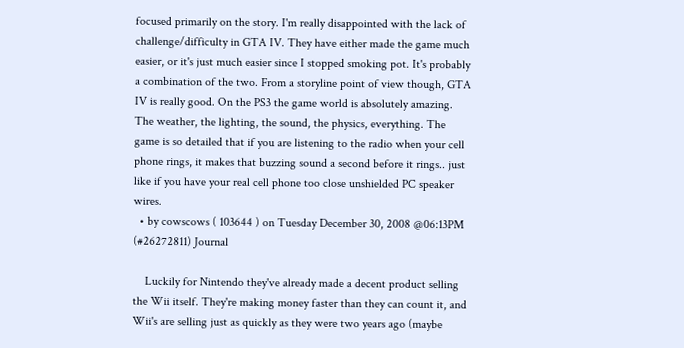focused primarily on the story. I'm really disappointed with the lack of challenge/difficulty in GTA IV. They have either made the game much easier, or it's just much easier since I stopped smoking pot. It's probably a combination of the two. From a storyline point of view though, GTA IV is really good. On the PS3 the game world is absolutely amazing. The weather, the lighting, the sound, the physics, everything. The game is so detailed that if you are listening to the radio when your cell phone rings, it makes that buzzing sound a second before it rings.. just like if you have your real cell phone too close unshielded PC speaker wires.
  • by cowscows ( 103644 ) on Tuesday December 30, 2008 @06:13PM (#26272811) Journal

    Luckily for Nintendo they've already made a decent product selling the Wii itself. They're making money faster than they can count it, and Wii's are selling just as quickly as they were two years ago (maybe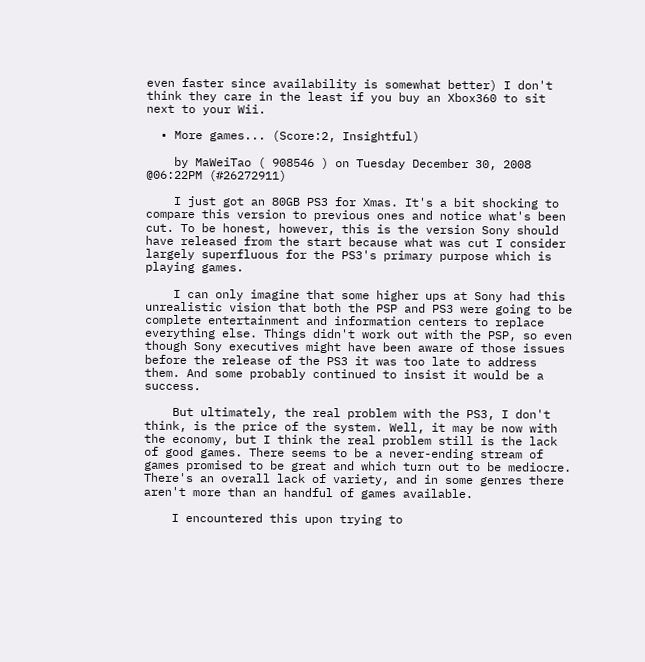even faster since availability is somewhat better) I don't think they care in the least if you buy an Xbox360 to sit next to your Wii.

  • More games... (Score:2, Insightful)

    by MaWeiTao ( 908546 ) on Tuesday December 30, 2008 @06:22PM (#26272911)

    I just got an 80GB PS3 for Xmas. It's a bit shocking to compare this version to previous ones and notice what's been cut. To be honest, however, this is the version Sony should have released from the start because what was cut I consider largely superfluous for the PS3's primary purpose which is playing games.

    I can only imagine that some higher ups at Sony had this unrealistic vision that both the PSP and PS3 were going to be complete entertainment and information centers to replace everything else. Things didn't work out with the PSP, so even though Sony executives might have been aware of those issues before the release of the PS3 it was too late to address them. And some probably continued to insist it would be a success.

    But ultimately, the real problem with the PS3, I don't think, is the price of the system. Well, it may be now with the economy, but I think the real problem still is the lack of good games. There seems to be a never-ending stream of games promised to be great and which turn out to be mediocre. There's an overall lack of variety, and in some genres there aren't more than an handful of games available.

    I encountered this upon trying to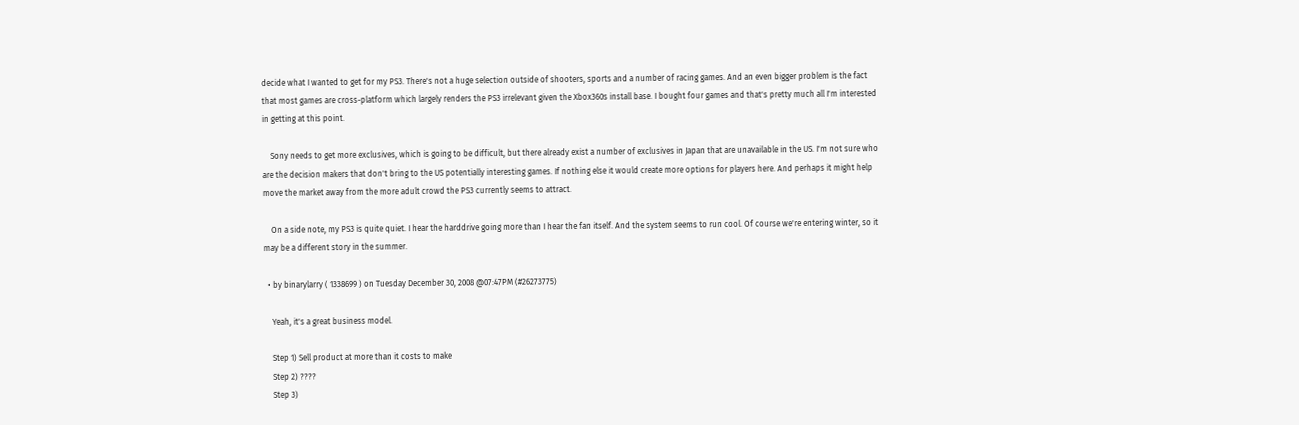decide what I wanted to get for my PS3. There's not a huge selection outside of shooters, sports and a number of racing games. And an even bigger problem is the fact that most games are cross-platform which largely renders the PS3 irrelevant given the Xbox360s install base. I bought four games and that's pretty much all I'm interested in getting at this point.

    Sony needs to get more exclusives, which is going to be difficult, but there already exist a number of exclusives in Japan that are unavailable in the US. I'm not sure who are the decision makers that don't bring to the US potentially interesting games. If nothing else it would create more options for players here. And perhaps it might help move the market away from the more adult crowd the PS3 currently seems to attract.

    On a side note, my PS3 is quite quiet. I hear the harddrive going more than I hear the fan itself. And the system seems to run cool. Of course we're entering winter, so it may be a different story in the summer.

  • by binarylarry ( 1338699 ) on Tuesday December 30, 2008 @07:47PM (#26273775)

    Yeah, it's a great business model.

    Step 1) Sell product at more than it costs to make
    Step 2) ????
    Step 3)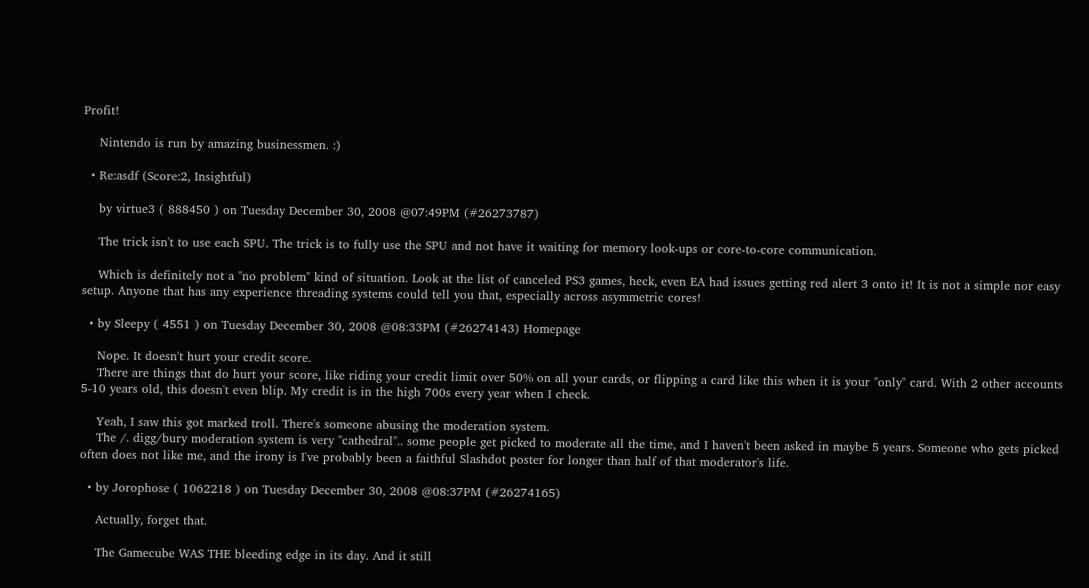Profit!

    Nintendo is run by amazing businessmen. :)

  • Re:asdf (Score:2, Insightful)

    by virtue3 ( 888450 ) on Tuesday December 30, 2008 @07:49PM (#26273787)

    The trick isn't to use each SPU. The trick is to fully use the SPU and not have it waiting for memory look-ups or core-to-core communication.

    Which is definitely not a "no problem" kind of situation. Look at the list of canceled PS3 games, heck, even EA had issues getting red alert 3 onto it! It is not a simple nor easy setup. Anyone that has any experience threading systems could tell you that, especially across asymmetric cores!

  • by Sleepy ( 4551 ) on Tuesday December 30, 2008 @08:33PM (#26274143) Homepage

    Nope. It doesn't hurt your credit score.
    There are things that do hurt your score, like riding your credit limit over 50% on all your cards, or flipping a card like this when it is your "only" card. With 2 other accounts 5-10 years old, this doesn't even blip. My credit is in the high 700s every year when I check.

    Yeah, I saw this got marked troll. There's someone abusing the moderation system.
    The /. digg/bury moderation system is very "cathedral".. some people get picked to moderate all the time, and I haven't been asked in maybe 5 years. Someone who gets picked often does not like me, and the irony is I've probably been a faithful Slashdot poster for longer than half of that moderator's life.

  • by Jorophose ( 1062218 ) on Tuesday December 30, 2008 @08:37PM (#26274165)

    Actually, forget that.

    The Gamecube WAS THE bleeding edge in its day. And it still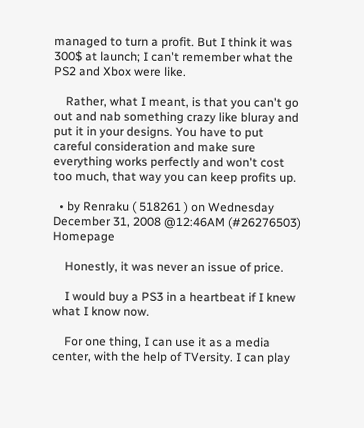managed to turn a profit. But I think it was 300$ at launch; I can't remember what the PS2 and Xbox were like.

    Rather, what I meant, is that you can't go out and nab something crazy like bluray and put it in your designs. You have to put careful consideration and make sure everything works perfectly and won't cost too much, that way you can keep profits up.

  • by Renraku ( 518261 ) on Wednesday December 31, 2008 @12:46AM (#26276503) Homepage

    Honestly, it was never an issue of price.

    I would buy a PS3 in a heartbeat if I knew what I know now.

    For one thing, I can use it as a media center, with the help of TVersity. I can play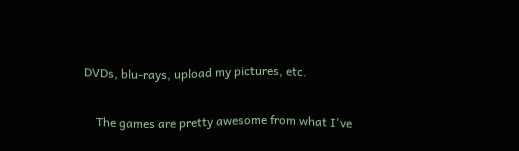DVDs, blu-rays, upload my pictures, etc.

    The games are pretty awesome from what I've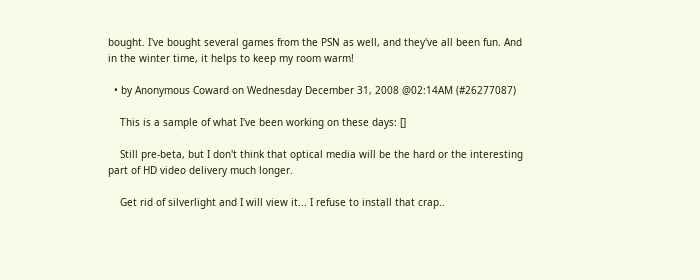bought. I've bought several games from the PSN as well, and they've all been fun. And in the winter time, it helps to keep my room warm!

  • by Anonymous Coward on Wednesday December 31, 2008 @02:14AM (#26277087)

    This is a sample of what I've been working on these days: []

    Still pre-beta, but I don't think that optical media will be the hard or the interesting part of HD video delivery much longer.

    Get rid of silverlight and I will view it... I refuse to install that crap..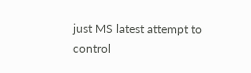just MS latest attempt to control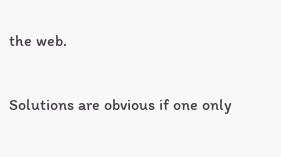the web.

Solutions are obvious if one only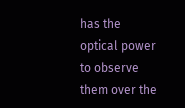has the optical power to observe them over the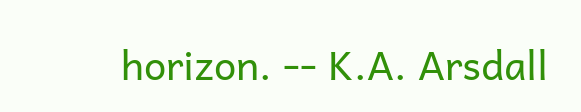horizon. -- K.A. Arsdall